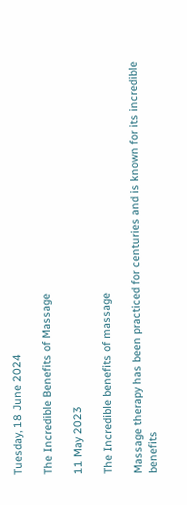Tuesday, 18 June 2024

The Incredible Benefits of Massage

11 May 2023

The Incredible benefits of massage

Massage therapy has been practiced for centuries and is known for its incredible benefits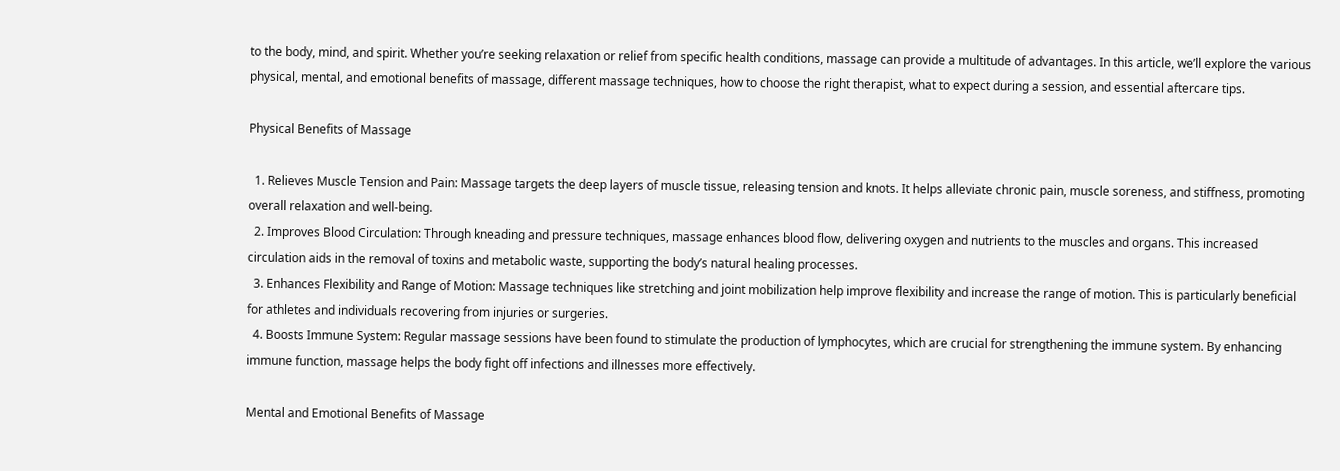to the body, mind, and spirit. Whether you’re seeking relaxation or relief from specific health conditions, massage can provide a multitude of advantages. In this article, we’ll explore the various physical, mental, and emotional benefits of massage, different massage techniques, how to choose the right therapist, what to expect during a session, and essential aftercare tips.

Physical Benefits of Massage

  1. Relieves Muscle Tension and Pain: Massage targets the deep layers of muscle tissue, releasing tension and knots. It helps alleviate chronic pain, muscle soreness, and stiffness, promoting overall relaxation and well-being.
  2. Improves Blood Circulation: Through kneading and pressure techniques, massage enhances blood flow, delivering oxygen and nutrients to the muscles and organs. This increased circulation aids in the removal of toxins and metabolic waste, supporting the body’s natural healing processes.
  3. Enhances Flexibility and Range of Motion: Massage techniques like stretching and joint mobilization help improve flexibility and increase the range of motion. This is particularly beneficial for athletes and individuals recovering from injuries or surgeries.
  4. Boosts Immune System: Regular massage sessions have been found to stimulate the production of lymphocytes, which are crucial for strengthening the immune system. By enhancing immune function, massage helps the body fight off infections and illnesses more effectively.

Mental and Emotional Benefits of Massage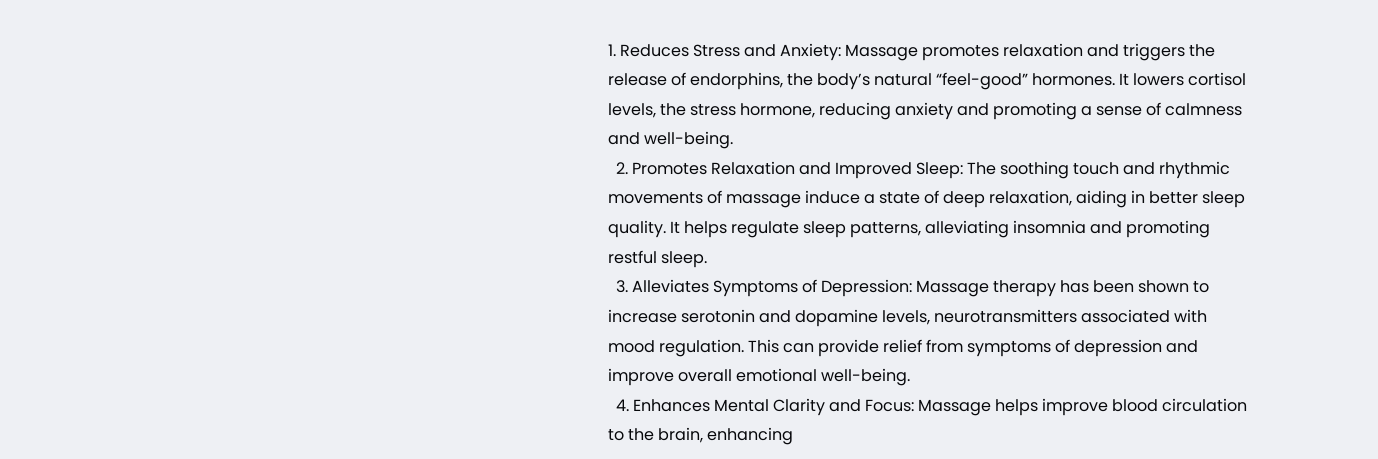1. Reduces Stress and Anxiety: Massage promotes relaxation and triggers the release of endorphins, the body’s natural “feel-good” hormones. It lowers cortisol levels, the stress hormone, reducing anxiety and promoting a sense of calmness and well-being.
  2. Promotes Relaxation and Improved Sleep: The soothing touch and rhythmic movements of massage induce a state of deep relaxation, aiding in better sleep quality. It helps regulate sleep patterns, alleviating insomnia and promoting restful sleep.
  3. Alleviates Symptoms of Depression: Massage therapy has been shown to increase serotonin and dopamine levels, neurotransmitters associated with mood regulation. This can provide relief from symptoms of depression and improve overall emotional well-being.
  4. Enhances Mental Clarity and Focus: Massage helps improve blood circulation to the brain, enhancing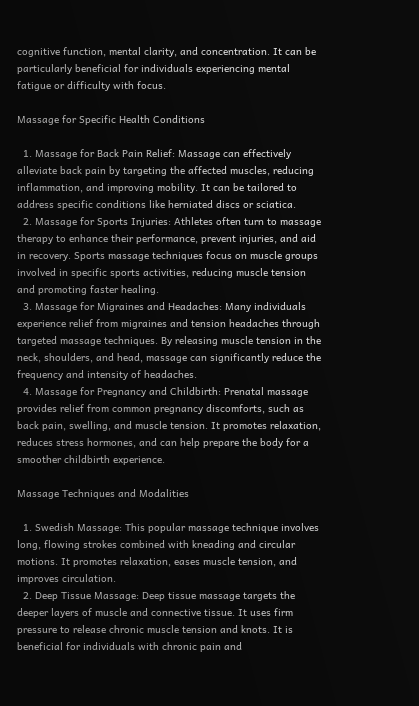cognitive function, mental clarity, and concentration. It can be particularly beneficial for individuals experiencing mental fatigue or difficulty with focus.

Massage for Specific Health Conditions

  1. Massage for Back Pain Relief: Massage can effectively alleviate back pain by targeting the affected muscles, reducing inflammation, and improving mobility. It can be tailored to address specific conditions like herniated discs or sciatica.
  2. Massage for Sports Injuries: Athletes often turn to massage therapy to enhance their performance, prevent injuries, and aid in recovery. Sports massage techniques focus on muscle groups involved in specific sports activities, reducing muscle tension and promoting faster healing.
  3. Massage for Migraines and Headaches: Many individuals experience relief from migraines and tension headaches through targeted massage techniques. By releasing muscle tension in the neck, shoulders, and head, massage can significantly reduce the frequency and intensity of headaches.
  4. Massage for Pregnancy and Childbirth: Prenatal massage provides relief from common pregnancy discomforts, such as back pain, swelling, and muscle tension. It promotes relaxation, reduces stress hormones, and can help prepare the body for a smoother childbirth experience.

Massage Techniques and Modalities

  1. Swedish Massage: This popular massage technique involves long, flowing strokes combined with kneading and circular motions. It promotes relaxation, eases muscle tension, and improves circulation.
  2. Deep Tissue Massage: Deep tissue massage targets the deeper layers of muscle and connective tissue. It uses firm pressure to release chronic muscle tension and knots. It is beneficial for individuals with chronic pain and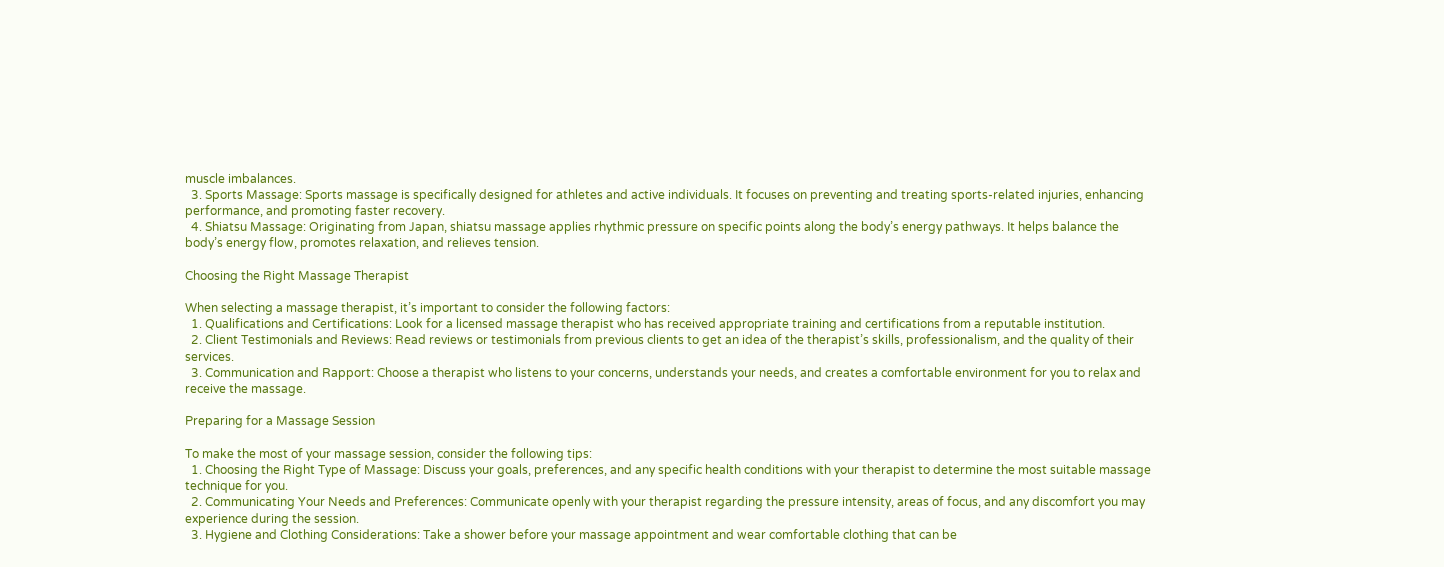muscle imbalances.
  3. Sports Massage: Sports massage is specifically designed for athletes and active individuals. It focuses on preventing and treating sports-related injuries, enhancing performance, and promoting faster recovery.
  4. Shiatsu Massage: Originating from Japan, shiatsu massage applies rhythmic pressure on specific points along the body’s energy pathways. It helps balance the body’s energy flow, promotes relaxation, and relieves tension.

Choosing the Right Massage Therapist

When selecting a massage therapist, it’s important to consider the following factors:
  1. Qualifications and Certifications: Look for a licensed massage therapist who has received appropriate training and certifications from a reputable institution.
  2. Client Testimonials and Reviews: Read reviews or testimonials from previous clients to get an idea of the therapist’s skills, professionalism, and the quality of their services.
  3. Communication and Rapport: Choose a therapist who listens to your concerns, understands your needs, and creates a comfortable environment for you to relax and receive the massage.

Preparing for a Massage Session

To make the most of your massage session, consider the following tips:
  1. Choosing the Right Type of Massage: Discuss your goals, preferences, and any specific health conditions with your therapist to determine the most suitable massage technique for you.
  2. Communicating Your Needs and Preferences: Communicate openly with your therapist regarding the pressure intensity, areas of focus, and any discomfort you may experience during the session.
  3. Hygiene and Clothing Considerations: Take a shower before your massage appointment and wear comfortable clothing that can be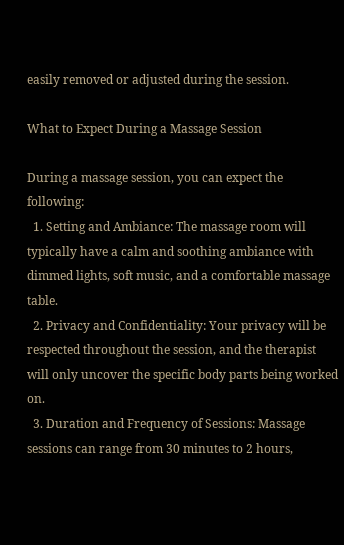easily removed or adjusted during the session.

What to Expect During a Massage Session

During a massage session, you can expect the following:
  1. Setting and Ambiance: The massage room will typically have a calm and soothing ambiance with dimmed lights, soft music, and a comfortable massage table.
  2. Privacy and Confidentiality: Your privacy will be respected throughout the session, and the therapist will only uncover the specific body parts being worked on.
  3. Duration and Frequency of Sessions: Massage sessions can range from 30 minutes to 2 hours,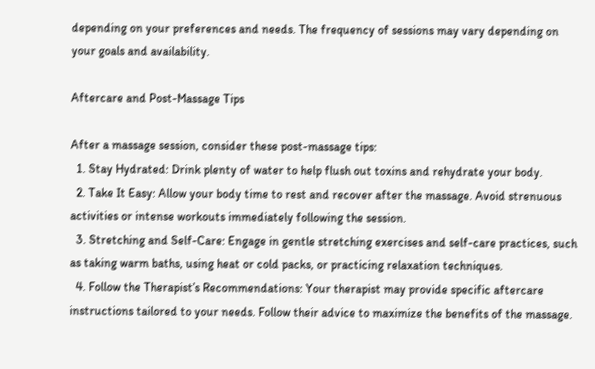depending on your preferences and needs. The frequency of sessions may vary depending on your goals and availability.

Aftercare and Post-Massage Tips

After a massage session, consider these post-massage tips:
  1. Stay Hydrated: Drink plenty of water to help flush out toxins and rehydrate your body.
  2. Take It Easy: Allow your body time to rest and recover after the massage. Avoid strenuous activities or intense workouts immediately following the session.
  3. Stretching and Self-Care: Engage in gentle stretching exercises and self-care practices, such as taking warm baths, using heat or cold packs, or practicing relaxation techniques.
  4. Follow the Therapist’s Recommendations: Your therapist may provide specific aftercare instructions tailored to your needs. Follow their advice to maximize the benefits of the massage.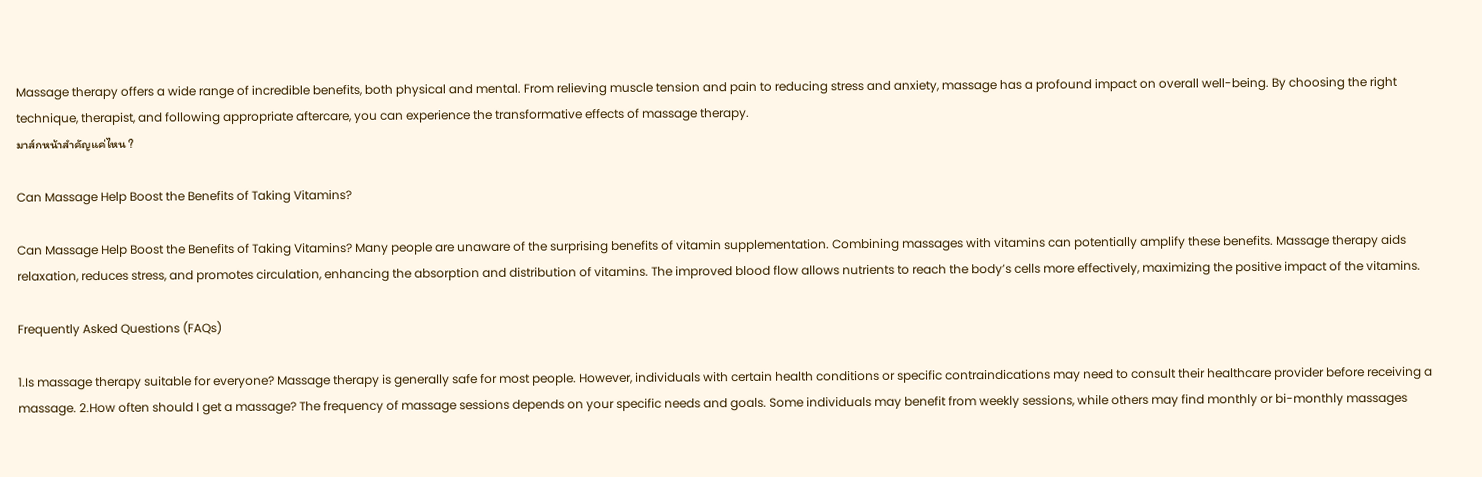Massage therapy offers a wide range of incredible benefits, both physical and mental. From relieving muscle tension and pain to reducing stress and anxiety, massage has a profound impact on overall well-being. By choosing the right technique, therapist, and following appropriate aftercare, you can experience the transformative effects of massage therapy.
มาส์กหน้าสำคัญแค่ไหน ?

Can Massage Help Boost the Benefits of Taking Vitamins?

Can Massage Help Boost the Benefits of Taking Vitamins? Many people are unaware of the surprising benefits of vitamin supplementation. Combining massages with vitamins can potentially amplify these benefits. Massage therapy aids relaxation, reduces stress, and promotes circulation, enhancing the absorption and distribution of vitamins. The improved blood flow allows nutrients to reach the body’s cells more effectively, maximizing the positive impact of the vitamins.

Frequently Asked Questions (FAQs)

1.Is massage therapy suitable for everyone? Massage therapy is generally safe for most people. However, individuals with certain health conditions or specific contraindications may need to consult their healthcare provider before receiving a massage. 2.How often should I get a massage? The frequency of massage sessions depends on your specific needs and goals. Some individuals may benefit from weekly sessions, while others may find monthly or bi-monthly massages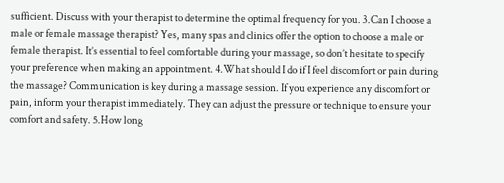sufficient. Discuss with your therapist to determine the optimal frequency for you. 3.Can I choose a male or female massage therapist? Yes, many spas and clinics offer the option to choose a male or female therapist. It’s essential to feel comfortable during your massage, so don’t hesitate to specify your preference when making an appointment. 4.What should I do if I feel discomfort or pain during the massage? Communication is key during a massage session. If you experience any discomfort or pain, inform your therapist immediately. They can adjust the pressure or technique to ensure your comfort and safety. 5.How long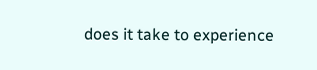does it take to experience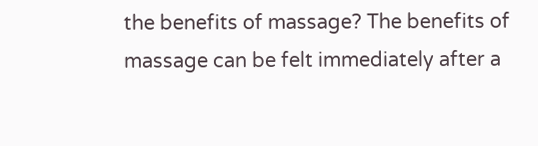the benefits of massage? The benefits of massage can be felt immediately after a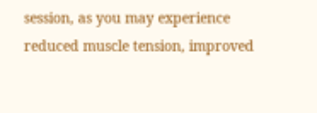session, as you may experience reduced muscle tension, improved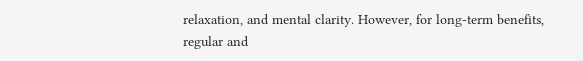relaxation, and mental clarity. However, for long-term benefits, regular and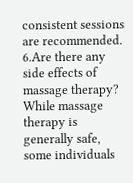consistent sessions are recommended. 6.Are there any side effects of massage therapy? While massage therapy is generally safe, some individuals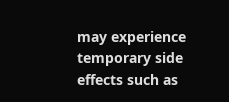may experience temporary side effects such as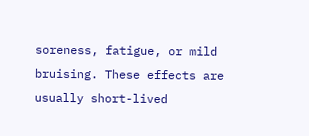soreness, fatigue, or mild bruising. These effects are usually short-lived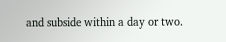and subside within a day or two.